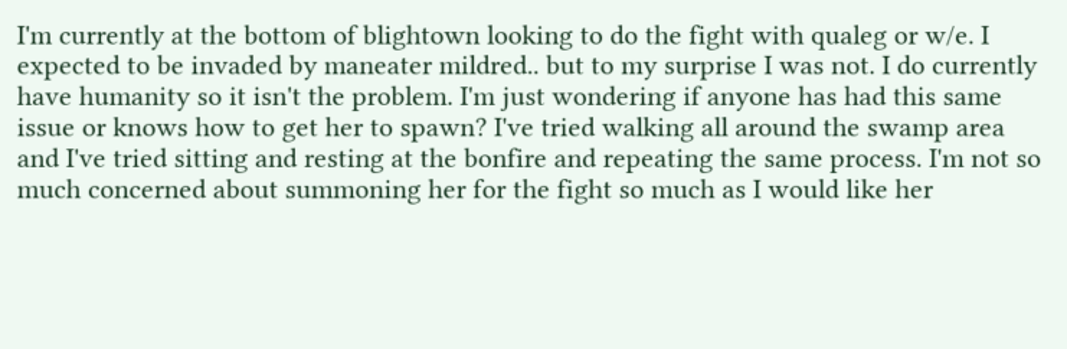I'm currently at the bottom of blightown looking to do the fight with qualeg or w/e. I expected to be invaded by maneater mildred.. but to my surprise I was not. I do currently have humanity so it isn't the problem. I'm just wondering if anyone has had this same issue or knows how to get her to spawn? I've tried walking all around the swamp area and I've tried sitting and resting at the bonfire and repeating the same process. I'm not so much concerned about summoning her for the fight so much as I would like her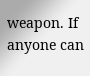weapon. If anyone can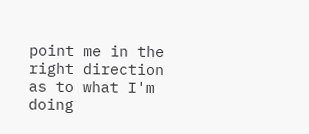point me in the right direction as to what I'm doing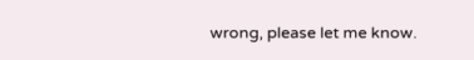wrong, please let me know.